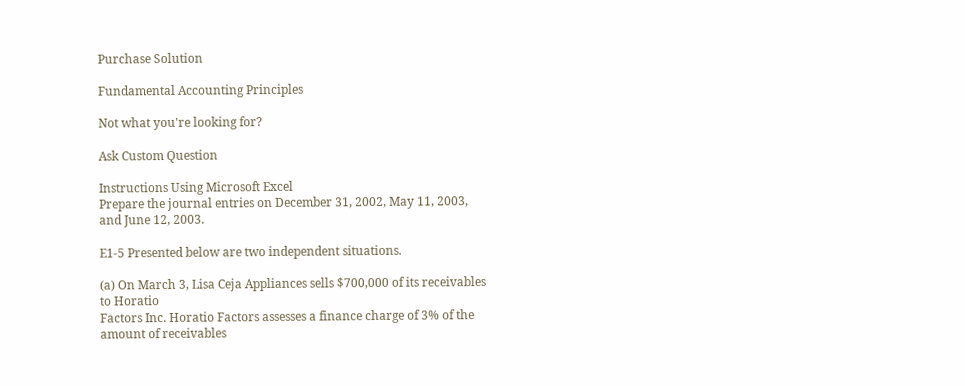Purchase Solution

Fundamental Accounting Principles

Not what you're looking for?

Ask Custom Question

Instructions Using Microsoft Excel
Prepare the journal entries on December 31, 2002, May 11, 2003, and June 12, 2003.

E1-5 Presented below are two independent situations.

(a) On March 3, Lisa Ceja Appliances sells $700,000 of its receivables to Horatio
Factors Inc. Horatio Factors assesses a finance charge of 3% of the amount of receivables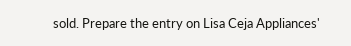sold. Prepare the entry on Lisa Ceja Appliances'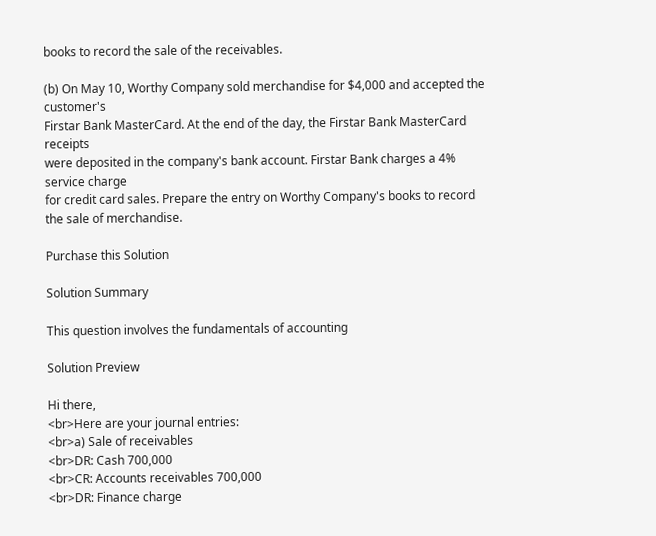books to record the sale of the receivables.

(b) On May 10, Worthy Company sold merchandise for $4,000 and accepted the customer's
Firstar Bank MasterCard. At the end of the day, the Firstar Bank MasterCard receipts
were deposited in the company's bank account. Firstar Bank charges a 4% service charge
for credit card sales. Prepare the entry on Worthy Company's books to record the sale of merchandise.

Purchase this Solution

Solution Summary

This question involves the fundamentals of accounting

Solution Preview

Hi there,
<br>Here are your journal entries:
<br>a) Sale of receivables
<br>DR: Cash 700,000
<br>CR: Accounts receivables 700,000
<br>DR: Finance charge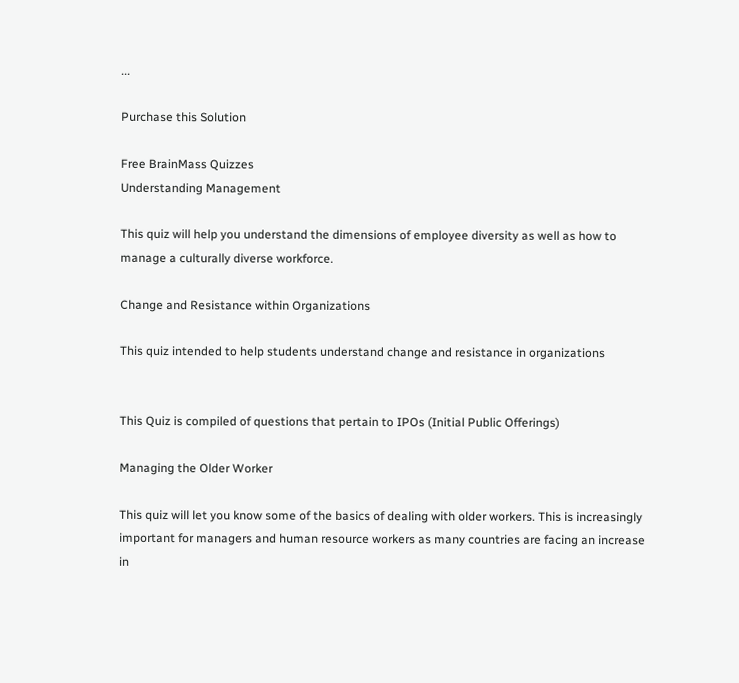...

Purchase this Solution

Free BrainMass Quizzes
Understanding Management

This quiz will help you understand the dimensions of employee diversity as well as how to manage a culturally diverse workforce.

Change and Resistance within Organizations

This quiz intended to help students understand change and resistance in organizations


This Quiz is compiled of questions that pertain to IPOs (Initial Public Offerings)

Managing the Older Worker

This quiz will let you know some of the basics of dealing with older workers. This is increasingly important for managers and human resource workers as many countries are facing an increase in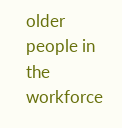older people in the workforce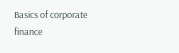Basics of corporate finance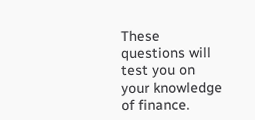These questions will test you on your knowledge of finance.